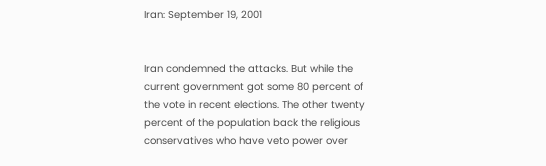Iran: September 19, 2001


Iran condemned the attacks. But while the current government got some 80 percent of the vote in recent elections. The other twenty percent of the population back the religious conservatives who have veto power over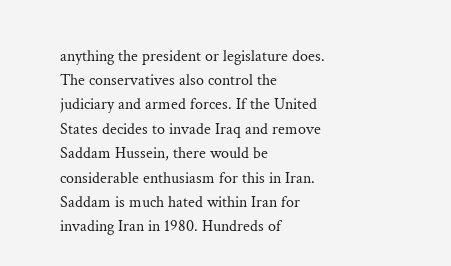anything the president or legislature does. The conservatives also control the judiciary and armed forces. If the United States decides to invade Iraq and remove Saddam Hussein, there would be considerable enthusiasm for this in Iran. Saddam is much hated within Iran for invading Iran in 1980. Hundreds of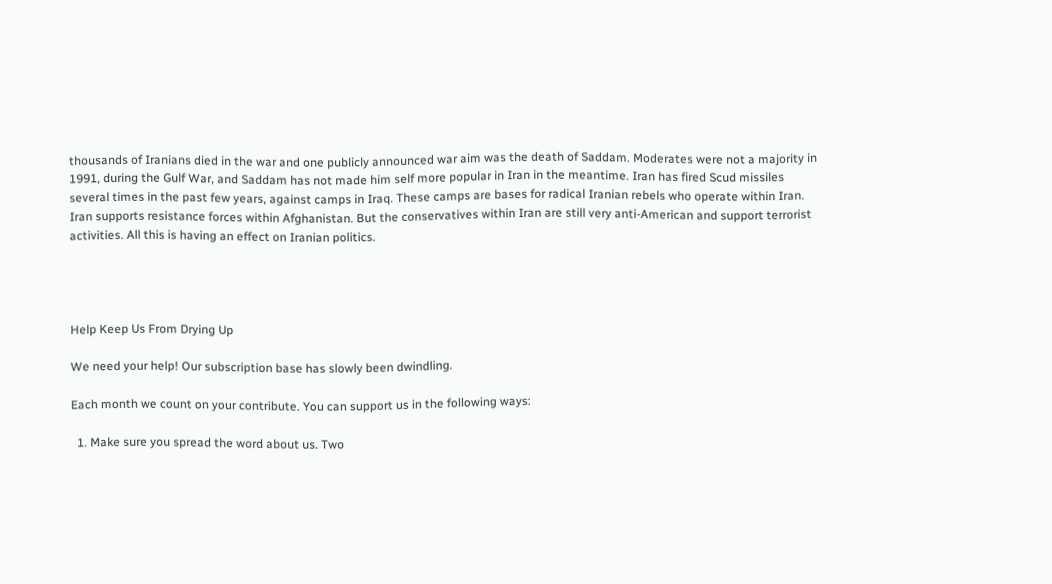thousands of Iranians died in the war and one publicly announced war aim was the death of Saddam. Moderates were not a majority in 1991, during the Gulf War, and Saddam has not made him self more popular in Iran in the meantime. Iran has fired Scud missiles several times in the past few years, against camps in Iraq. These camps are bases for radical Iranian rebels who operate within Iran. Iran supports resistance forces within Afghanistan. But the conservatives within Iran are still very anti-American and support terrorist activities. All this is having an effect on Iranian politics.




Help Keep Us From Drying Up

We need your help! Our subscription base has slowly been dwindling.

Each month we count on your contribute. You can support us in the following ways:

  1. Make sure you spread the word about us. Two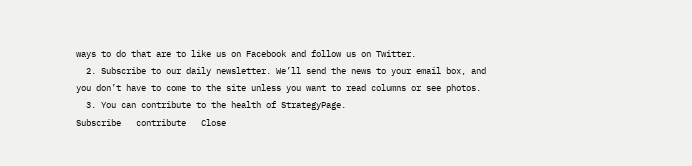ways to do that are to like us on Facebook and follow us on Twitter.
  2. Subscribe to our daily newsletter. We’ll send the news to your email box, and you don’t have to come to the site unless you want to read columns or see photos.
  3. You can contribute to the health of StrategyPage.
Subscribe   contribute   Close